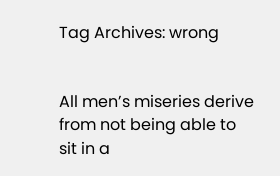Tag Archives: wrong


All men’s miseries derive from not being able to sit in a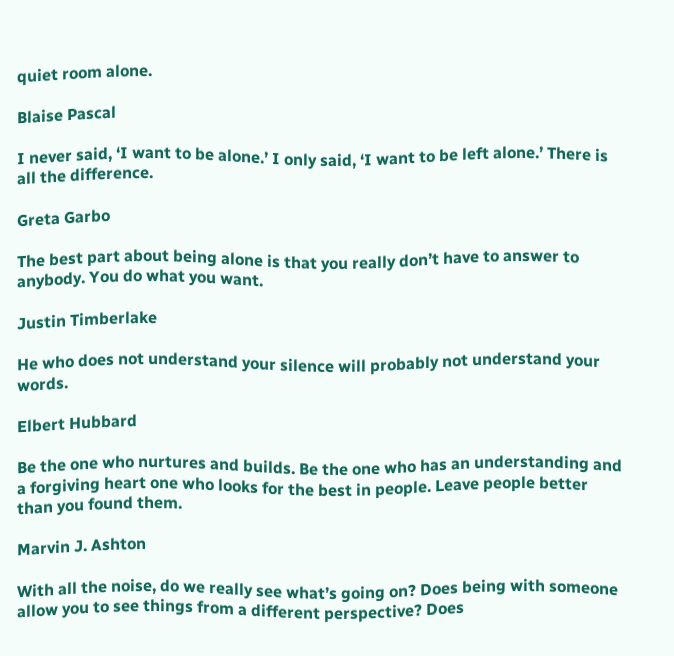quiet room alone.

Blaise Pascal

I never said, ‘I want to be alone.’ I only said, ‘I want to be left alone.’ There is all the difference.

Greta Garbo

The best part about being alone is that you really don’t have to answer to anybody. You do what you want.

Justin Timberlake

He who does not understand your silence will probably not understand your words.

Elbert Hubbard

Be the one who nurtures and builds. Be the one who has an understanding and a forgiving heart one who looks for the best in people. Leave people better than you found them.

Marvin J. Ashton

With all the noise, do we really see what’s going on? Does being with someone allow you to see things from a different perspective? Does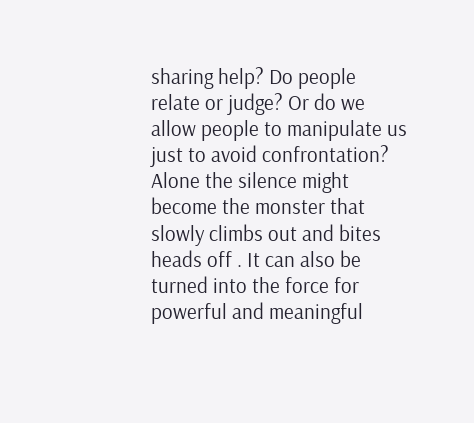sharing help? Do people relate or judge? Or do we allow people to manipulate us just to avoid confrontation? Alone the silence might become the monster that slowly climbs out and bites heads off . It can also be turned into the force for powerful and meaningful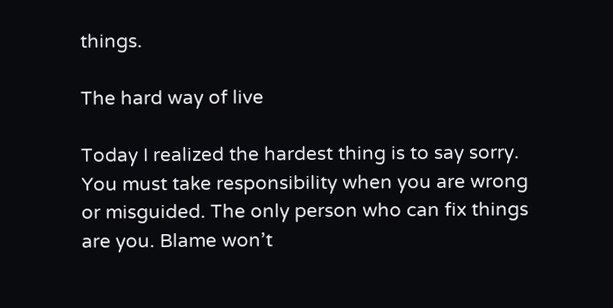things.

The hard way of live

Today I realized the hardest thing is to say sorry. You must take responsibility when you are wrong or misguided. The only person who can fix things are you. Blame won’t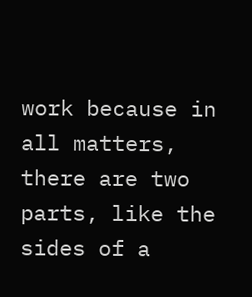work because in all matters, there are two parts, like the sides of a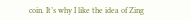coin. It’s why I like the idea of Zing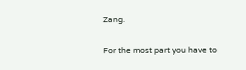Zang.

For the most part you have to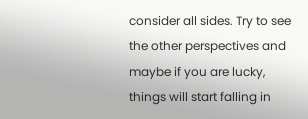consider all sides. Try to see the other perspectives and maybe if you are lucky, things will start falling in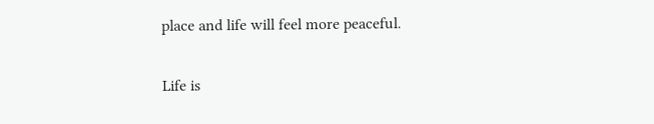place and life will feel more peaceful.

Life is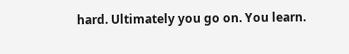hard. Ultimately you go on. You learn.